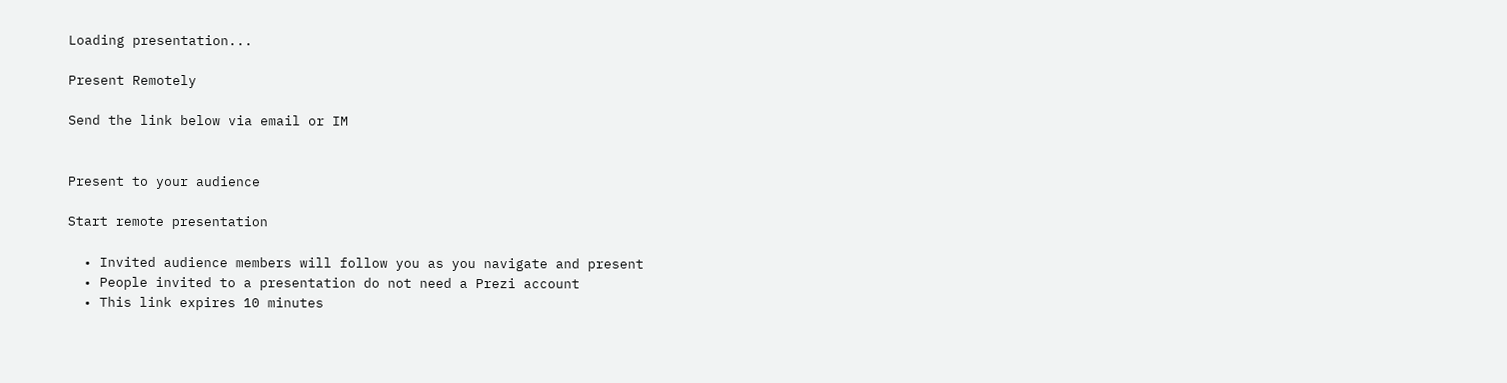Loading presentation...

Present Remotely

Send the link below via email or IM


Present to your audience

Start remote presentation

  • Invited audience members will follow you as you navigate and present
  • People invited to a presentation do not need a Prezi account
  • This link expires 10 minutes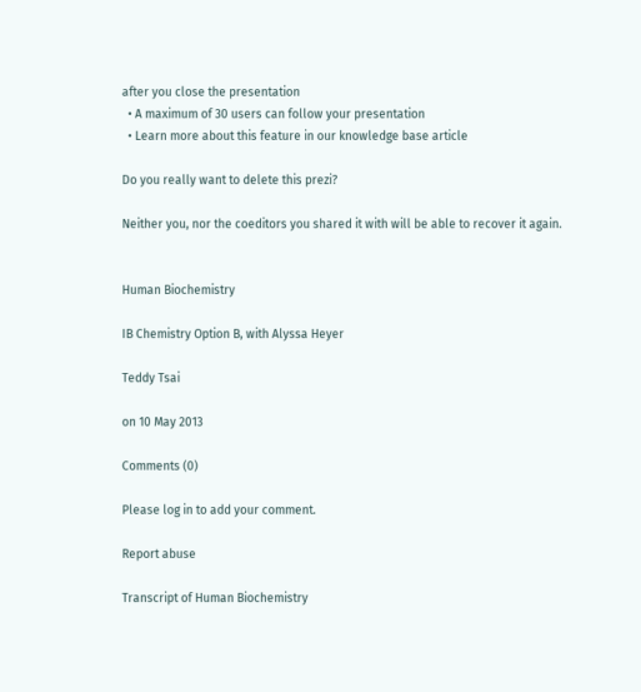after you close the presentation
  • A maximum of 30 users can follow your presentation
  • Learn more about this feature in our knowledge base article

Do you really want to delete this prezi?

Neither you, nor the coeditors you shared it with will be able to recover it again.


Human Biochemistry

IB Chemistry Option B, with Alyssa Heyer

Teddy Tsai

on 10 May 2013

Comments (0)

Please log in to add your comment.

Report abuse

Transcript of Human Biochemistry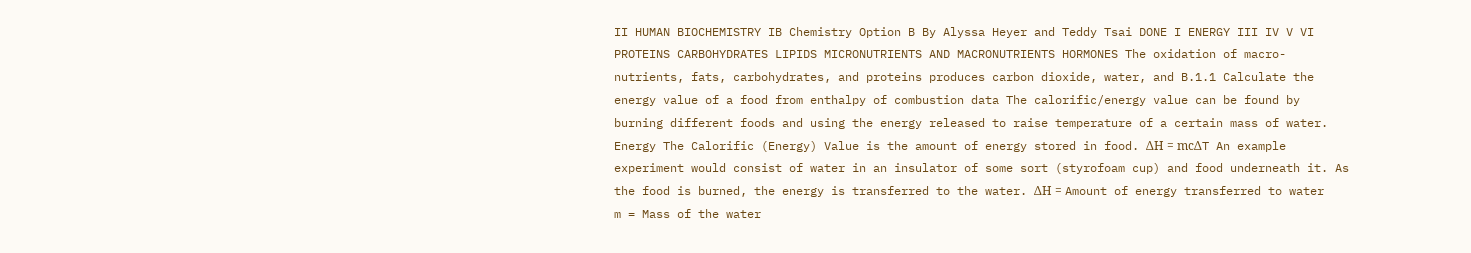II HUMAN BIOCHEMISTRY IB Chemistry Option B By Alyssa Heyer and Teddy Tsai DONE I ENERGY III IV V VI PROTEINS CARBOHYDRATES LIPIDS MICRONUTRIENTS AND MACRONUTRIENTS HORMONES The oxidation of macro-nutrients, fats, carbohydrates, and proteins produces carbon dioxide, water, and B.1.1 Calculate the energy value of a food from enthalpy of combustion data The calorific/energy value can be found by burning different foods and using the energy released to raise temperature of a certain mass of water. Energy The Calorific (Energy) Value is the amount of energy stored in food. ΔH = mcΔT An example experiment would consist of water in an insulator of some sort (styrofoam cup) and food underneath it. As the food is burned, the energy is transferred to the water. ΔH = Amount of energy transferred to water
m = Mass of the water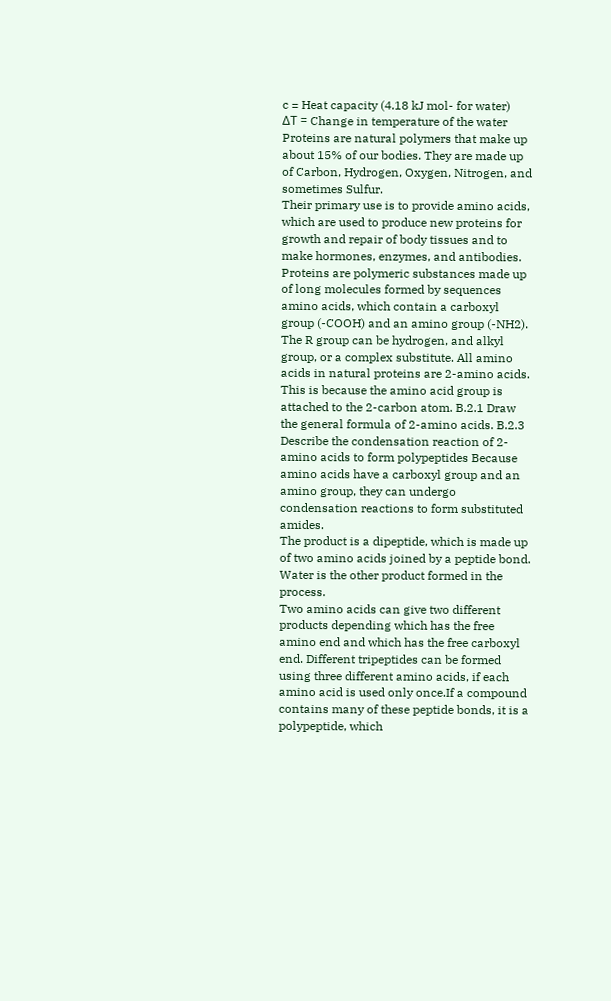c = Heat capacity (4.18 kJ mol- for water)
ΔT = Change in temperature of the water Proteins are natural polymers that make up about 15% of our bodies. They are made up of Carbon, Hydrogen, Oxygen, Nitrogen, and sometimes Sulfur.
Their primary use is to provide amino acids, which are used to produce new proteins for growth and repair of body tissues and to make hormones, enzymes, and antibodies. Proteins are polymeric substances made up of long molecules formed by sequences amino acids, which contain a carboxyl group (-COOH) and an amino group (-NH2).
The R group can be hydrogen, and alkyl group, or a complex substitute. All amino acids in natural proteins are 2-amino acids. This is because the amino acid group is attached to the 2-carbon atom. B.2.1 Draw the general formula of 2-amino acids. B.2.3 Describe the condensation reaction of 2-amino acids to form polypeptides Because amino acids have a carboxyl group and an amino group, they can undergo condensation reactions to form substituted amides.
The product is a dipeptide, which is made up of two amino acids joined by a peptide bond. Water is the other product formed in the process.
Two amino acids can give two different products depending which has the free amino end and which has the free carboxyl end. Different tripeptides can be formed using three different amino acids, if each amino acid is used only once.If a compound contains many of these peptide bonds, it is a polypeptide, which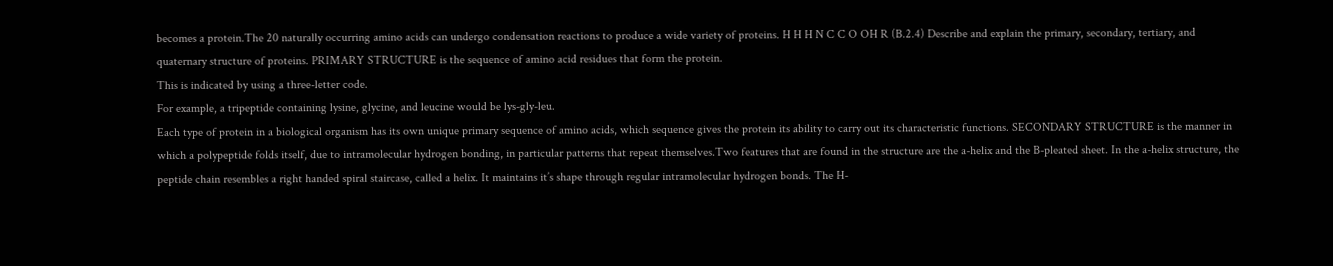becomes a protein.The 20 naturally occurring amino acids can undergo condensation reactions to produce a wide variety of proteins. H H H N C C O OH R (B.2.4) Describe and explain the primary, secondary, tertiary, and quaternary structure of proteins. PRIMARY STRUCTURE is the sequence of amino acid residues that form the protein.
This is indicated by using a three-letter code.
For example, a tripeptide containing lysine, glycine, and leucine would be lys-gly-leu.
Each type of protein in a biological organism has its own unique primary sequence of amino acids, which sequence gives the protein its ability to carry out its characteristic functions. SECONDARY STRUCTURE is the manner in which a polypeptide folds itself, due to intramolecular hydrogen bonding, in particular patterns that repeat themselves.Two features that are found in the structure are the a-helix and the B-pleated sheet. In the a-helix structure, the peptide chain resembles a right handed spiral staircase, called a helix. It maintains it’s shape through regular intramolecular hydrogen bonds. The H-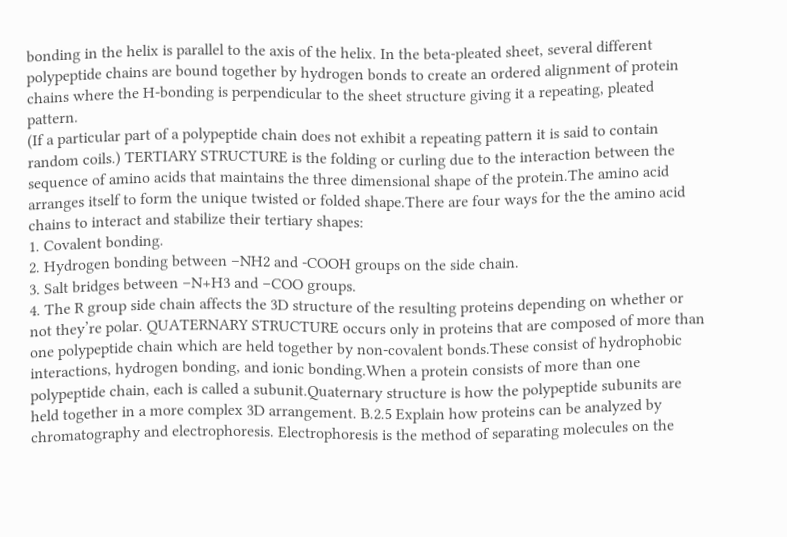bonding in the helix is parallel to the axis of the helix. In the beta-pleated sheet, several different polypeptide chains are bound together by hydrogen bonds to create an ordered alignment of protein chains where the H-bonding is perpendicular to the sheet structure giving it a repeating, pleated pattern.
(If a particular part of a polypeptide chain does not exhibit a repeating pattern it is said to contain random coils.) TERTIARY STRUCTURE is the folding or curling due to the interaction between the sequence of amino acids that maintains the three dimensional shape of the protein.The amino acid arranges itself to form the unique twisted or folded shape.There are four ways for the the amino acid chains to interact and stabilize their tertiary shapes:
1. Covalent bonding.
2. Hydrogen bonding between –NH2 and -COOH groups on the side chain.
3. Salt bridges between –N+H3 and –COO groups.
4. The R group side chain affects the 3D structure of the resulting proteins depending on whether or not they’re polar. QUATERNARY STRUCTURE occurs only in proteins that are composed of more than one polypeptide chain which are held together by non-covalent bonds.These consist of hydrophobic interactions, hydrogen bonding, and ionic bonding.When a protein consists of more than one polypeptide chain, each is called a subunit.Quaternary structure is how the polypeptide subunits are held together in a more complex 3D arrangement. B.2.5 Explain how proteins can be analyzed by chromatography and electrophoresis. Electrophoresis is the method of separating molecules on the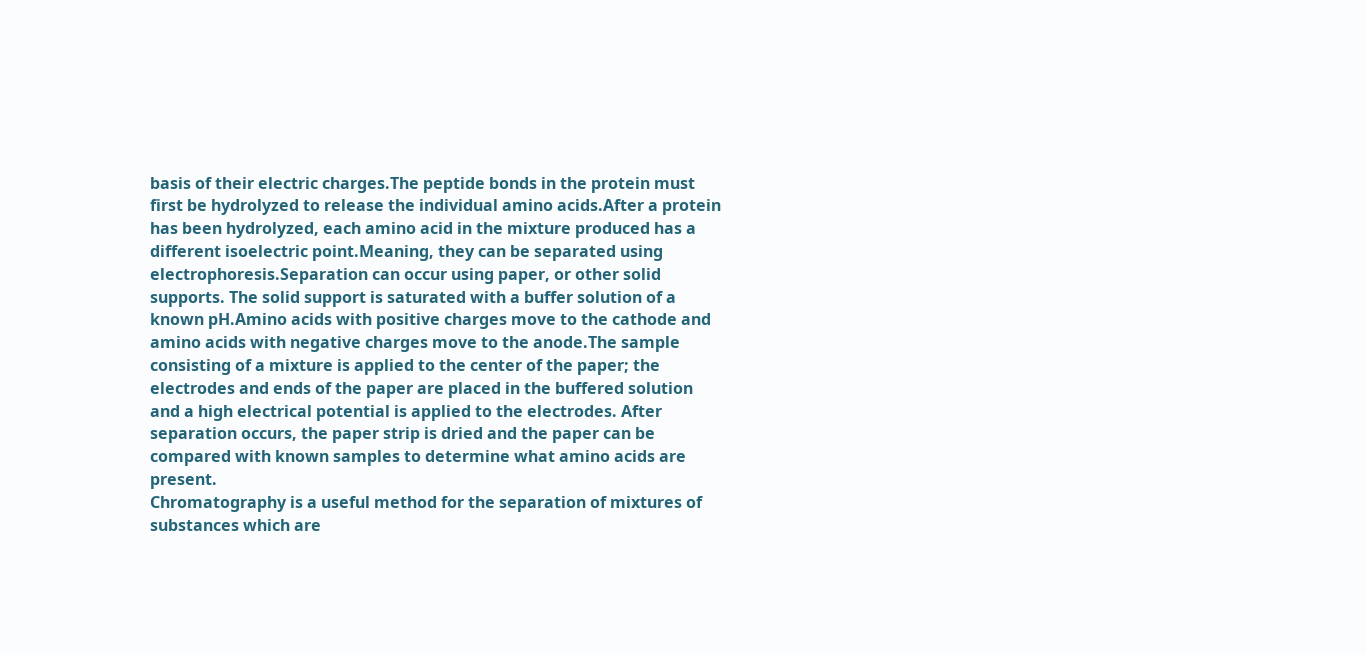basis of their electric charges.The peptide bonds in the protein must first be hydrolyzed to release the individual amino acids.After a protein has been hydrolyzed, each amino acid in the mixture produced has a different isoelectric point.Meaning, they can be separated using electrophoresis.Separation can occur using paper, or other solid supports. The solid support is saturated with a buffer solution of a known pH.Amino acids with positive charges move to the cathode and amino acids with negative charges move to the anode.The sample consisting of a mixture is applied to the center of the paper; the electrodes and ends of the paper are placed in the buffered solution and a high electrical potential is applied to the electrodes. After separation occurs, the paper strip is dried and the paper can be compared with known samples to determine what amino acids are present.
Chromatography is a useful method for the separation of mixtures of substances which are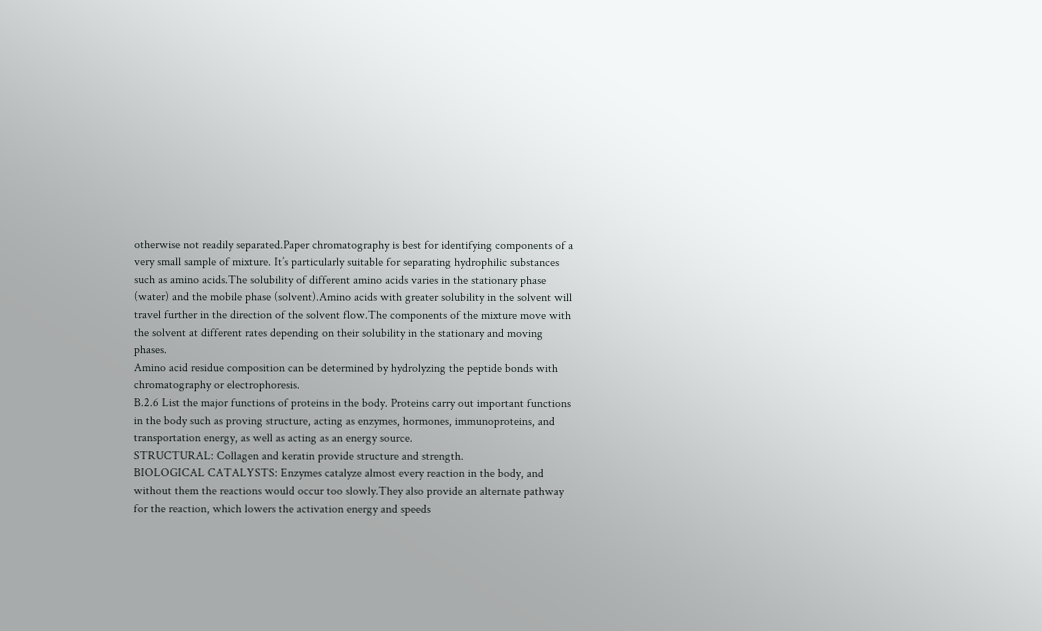otherwise not readily separated.Paper chromatography is best for identifying components of a very small sample of mixture. It’s particularly suitable for separating hydrophilic substances such as amino acids.The solubility of different amino acids varies in the stationary phase (water) and the mobile phase (solvent).Amino acids with greater solubility in the solvent will travel further in the direction of the solvent flow.The components of the mixture move with the solvent at different rates depending on their solubility in the stationary and moving phases.
Amino acid residue composition can be determined by hydrolyzing the peptide bonds with chromatography or electrophoresis.
B.2.6 List the major functions of proteins in the body. Proteins carry out important functions in the body such as proving structure, acting as enzymes, hormones, immunoproteins, and transportation energy, as well as acting as an energy source.
STRUCTURAL: Collagen and keratin provide structure and strength.
BIOLOGICAL CATALYSTS: Enzymes catalyze almost every reaction in the body, and without them the reactions would occur too slowly.They also provide an alternate pathway for the reaction, which lowers the activation energy and speeds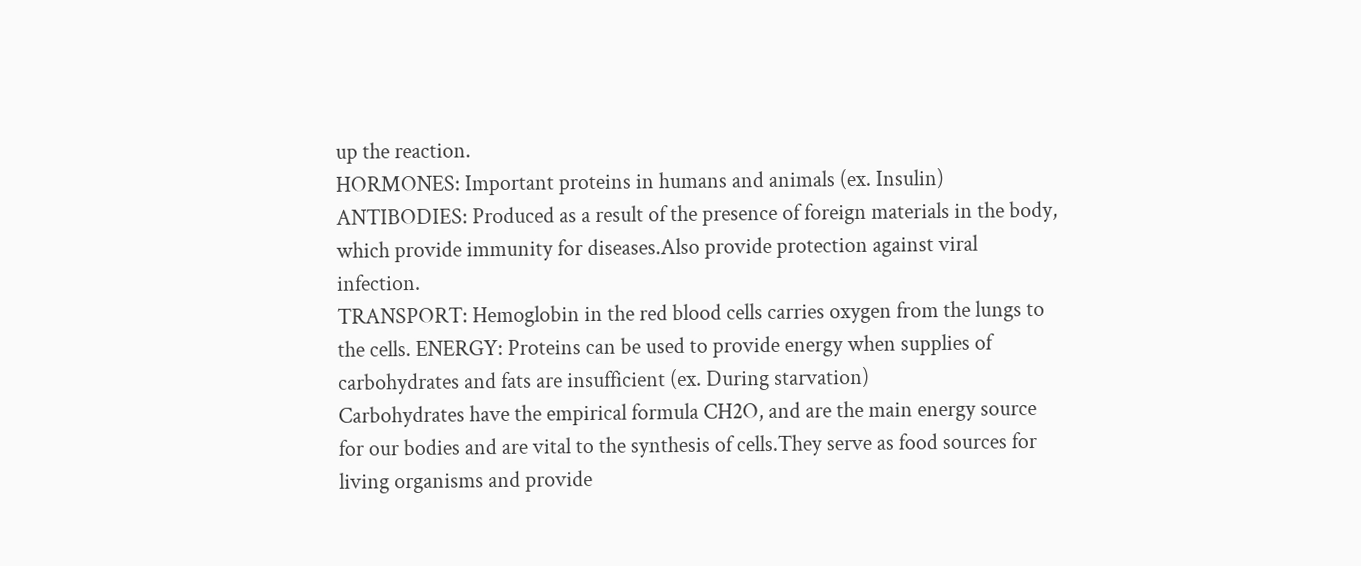up the reaction.
HORMONES: Important proteins in humans and animals (ex. Insulin)
ANTIBODIES: Produced as a result of the presence of foreign materials in the body, which provide immunity for diseases.Also provide protection against viral infection.
TRANSPORT: Hemoglobin in the red blood cells carries oxygen from the lungs to the cells. ENERGY: Proteins can be used to provide energy when supplies of carbohydrates and fats are insufficient (ex. During starvation)
Carbohydrates have the empirical formula CH2O, and are the main energy source for our bodies and are vital to the synthesis of cells.They serve as food sources for living organisms and provide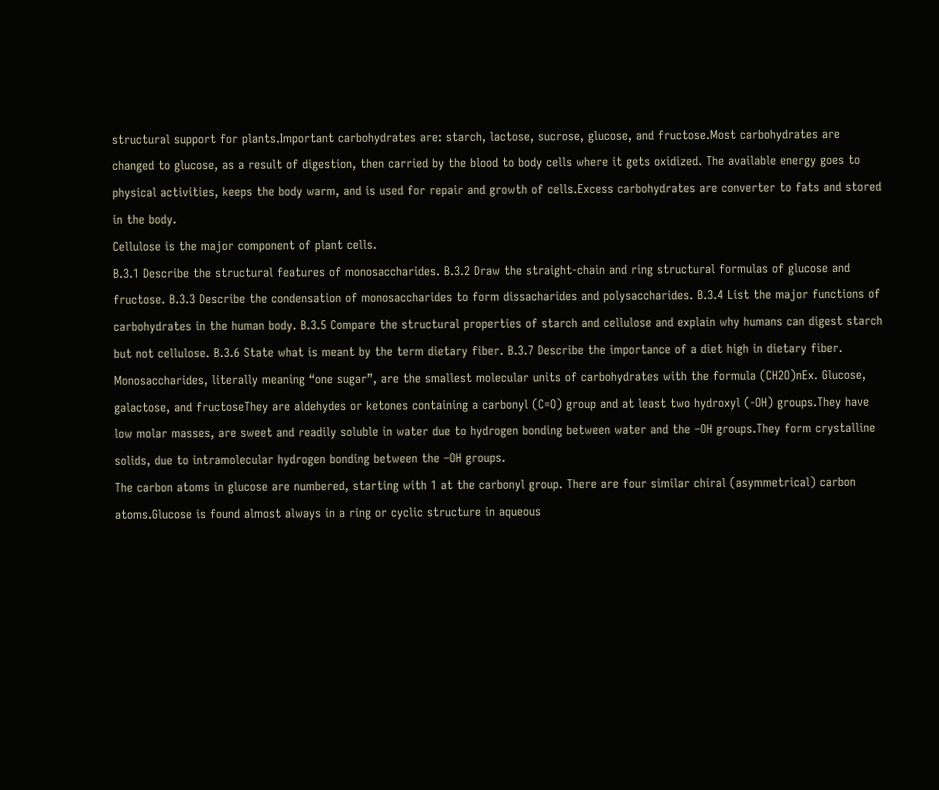structural support for plants.Important carbohydrates are: starch, lactose, sucrose, glucose, and fructose.Most carbohydrates are changed to glucose, as a result of digestion, then carried by the blood to body cells where it gets oxidized. The available energy goes to physical activities, keeps the body warm, and is used for repair and growth of cells.Excess carbohydrates are converter to fats and stored in the body.
Cellulose is the major component of plant cells.
B.3.1 Describe the structural features of monosaccharides. B.3.2 Draw the straight-chain and ring structural formulas of glucose and fructose. B.3.3 Describe the condensation of monosaccharides to form dissacharides and polysaccharides. B.3.4 List the major functions of carbohydrates in the human body. B.3.5 Compare the structural properties of starch and cellulose and explain why humans can digest starch but not cellulose. B.3.6 State what is meant by the term dietary fiber. B.3.7 Describe the importance of a diet high in dietary fiber. Monosaccharides, literally meaning “one sugar”, are the smallest molecular units of carbohydrates with the formula (CH2O)nEx. Glucose, galactose, and fructoseThey are aldehydes or ketones containing a carbonyl (C=O) group and at least two hydroxyl (-OH) groups.They have low molar masses, are sweet and readily soluble in water due to hydrogen bonding between water and the –OH groups.They form crystalline solids, due to intramolecular hydrogen bonding between the –OH groups.
The carbon atoms in glucose are numbered, starting with 1 at the carbonyl group. There are four similar chiral (asymmetrical) carbon atoms.Glucose is found almost always in a ring or cyclic structure in aqueous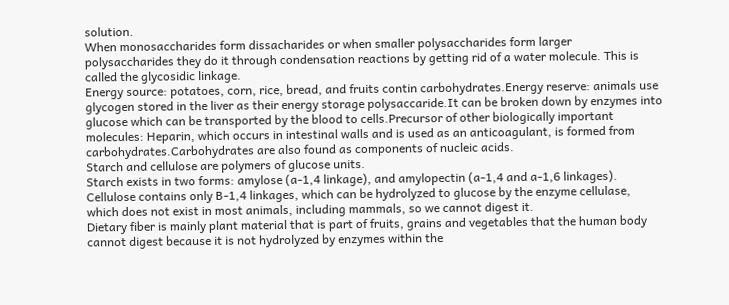solution.
When monosaccharides form dissacharides or when smaller polysaccharides form larger polysaccharides they do it through condensation reactions by getting rid of a water molecule. This is called the glycosidic linkage.
Energy source: potatoes, corn, rice, bread, and fruits contin carbohydrates.Energy reserve: animals use glycogen stored in the liver as their energy storage polysaccaride.It can be broken down by enzymes into glucose which can be transported by the blood to cells.Precursor of other biologically important molecules: Heparin, which occurs in intestinal walls and is used as an anticoagulant, is formed from carbohydrates.Carbohydrates are also found as components of nucleic acids.
Starch and cellulose are polymers of glucose units.
Starch exists in two forms: amylose (a-1,4 linkage), and amylopectin (a-1,4 and a-1,6 linkages).
Cellulose contains only B-1,4 linkages, which can be hydrolyzed to glucose by the enzyme cellulase, which does not exist in most animals, including mammals, so we cannot digest it.
Dietary fiber is mainly plant material that is part of fruits, grains and vegetables that the human body cannot digest because it is not hydrolyzed by enzymes within the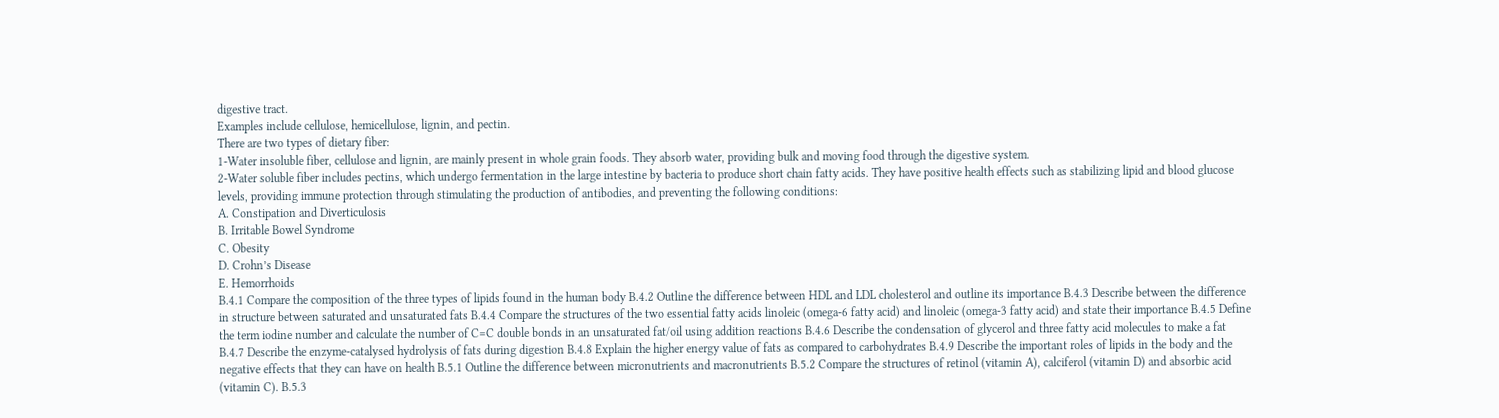digestive tract.
Examples include cellulose, hemicellulose, lignin, and pectin.
There are two types of dietary fiber:
1-Water insoluble fiber, cellulose and lignin, are mainly present in whole grain foods. They absorb water, providing bulk and moving food through the digestive system.
2-Water soluble fiber includes pectins, which undergo fermentation in the large intestine by bacteria to produce short chain fatty acids. They have positive health effects such as stabilizing lipid and blood glucose levels, providing immune protection through stimulating the production of antibodies, and preventing the following conditions:
A. Constipation and Diverticulosis
B. Irritable Bowel Syndrome
C. Obesity
D. Crohn’s Disease
E. Hemorrhoids
B.4.1 Compare the composition of the three types of lipids found in the human body B.4.2 Outline the difference between HDL and LDL cholesterol and outline its importance B.4.3 Describe between the difference in structure between saturated and unsaturated fats B.4.4 Compare the structures of the two essential fatty acids linoleic (omega-6 fatty acid) and linoleic (omega-3 fatty acid) and state their importance B.4.5 Define the term iodine number and calculate the number of C=C double bonds in an unsaturated fat/oil using addition reactions B.4.6 Describe the condensation of glycerol and three fatty acid molecules to make a fat B.4.7 Describe the enzyme-catalysed hydrolysis of fats during digestion B.4.8 Explain the higher energy value of fats as compared to carbohydrates B.4.9 Describe the important roles of lipids in the body and the negative effects that they can have on health B.5.1 Outline the difference between micronutrients and macronutrients B.5.2 Compare the structures of retinol (vitamin A), calciferol (vitamin D) and absorbic acid (vitamin C). B.5.3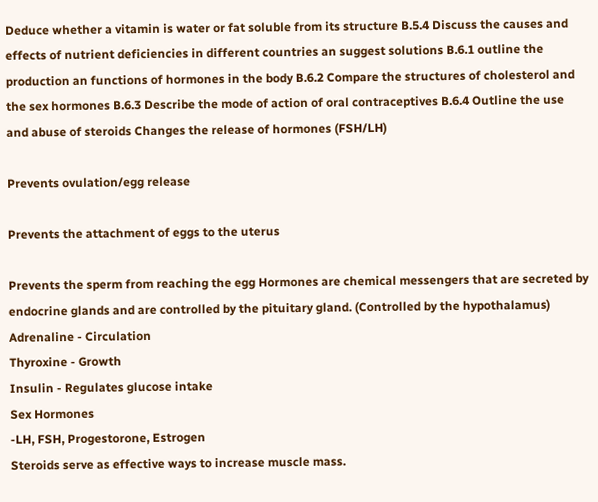Deduce whether a vitamin is water or fat soluble from its structure B.5.4 Discuss the causes and effects of nutrient deficiencies in different countries an suggest solutions B.6.1 outline the production an functions of hormones in the body B.6.2 Compare the structures of cholesterol and the sex hormones B.6.3 Describe the mode of action of oral contraceptives B.6.4 Outline the use and abuse of steroids Changes the release of hormones (FSH/LH)

Prevents ovulation/egg release

Prevents the attachment of eggs to the uterus

Prevents the sperm from reaching the egg Hormones are chemical messengers that are secreted by endocrine glands and are controlled by the pituitary gland. (Controlled by the hypothalamus) Adrenaline - Circulation
Thyroxine - Growth
Insulin - Regulates glucose intake
Sex Hormones
-LH, FSH, Progestorone, Estrogen
Steroids serve as effective ways to increase muscle mass.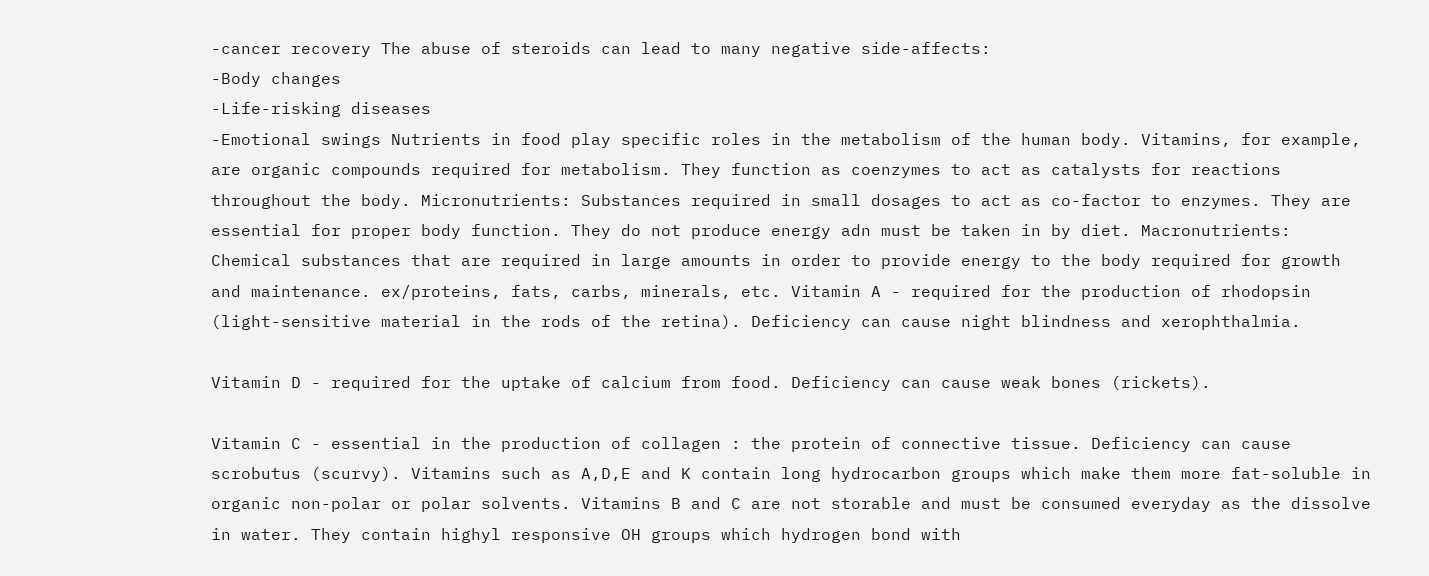-cancer recovery The abuse of steroids can lead to many negative side-affects:
-Body changes
-Life-risking diseases
-Emotional swings Nutrients in food play specific roles in the metabolism of the human body. Vitamins, for example, are organic compounds required for metabolism. They function as coenzymes to act as catalysts for reactions throughout the body. Micronutrients: Substances required in small dosages to act as co-factor to enzymes. They are essential for proper body function. They do not produce energy adn must be taken in by diet. Macronutrients: Chemical substances that are required in large amounts in order to provide energy to the body required for growth and maintenance. ex/proteins, fats, carbs, minerals, etc. Vitamin A - required for the production of rhodopsin (light-sensitive material in the rods of the retina). Deficiency can cause night blindness and xerophthalmia.

Vitamin D - required for the uptake of calcium from food. Deficiency can cause weak bones (rickets).

Vitamin C - essential in the production of collagen : the protein of connective tissue. Deficiency can cause scrobutus (scurvy). Vitamins such as A,D,E and K contain long hydrocarbon groups which make them more fat-soluble in organic non-polar or polar solvents. Vitamins B and C are not storable and must be consumed everyday as the dissolve in water. They contain highyl responsive OH groups which hydrogen bond with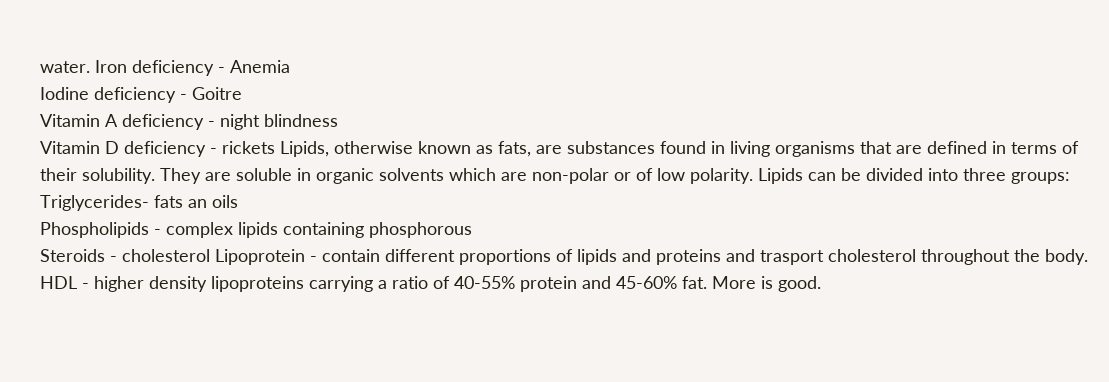water. Iron deficiency - Anemia
Iodine deficiency - Goitre
Vitamin A deficiency - night blindness
Vitamin D deficiency - rickets Lipids, otherwise known as fats, are substances found in living organisms that are defined in terms of their solubility. They are soluble in organic solvents which are non-polar or of low polarity. Lipids can be divided into three groups:
Triglycerides- fats an oils
Phospholipids - complex lipids containing phosphorous
Steroids - cholesterol Lipoprotein - contain different proportions of lipids and proteins and trasport cholesterol throughout the body. HDL - higher density lipoproteins carrying a ratio of 40-55% protein and 45-60% fat. More is good.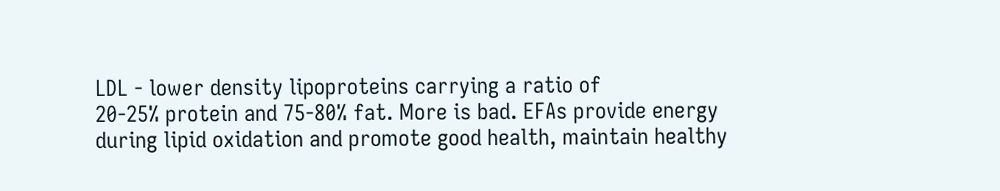LDL - lower density lipoproteins carrying a ratio of
20-25% protein and 75-80% fat. More is bad. EFAs provide energy during lipid oxidation and promote good health, maintain healthy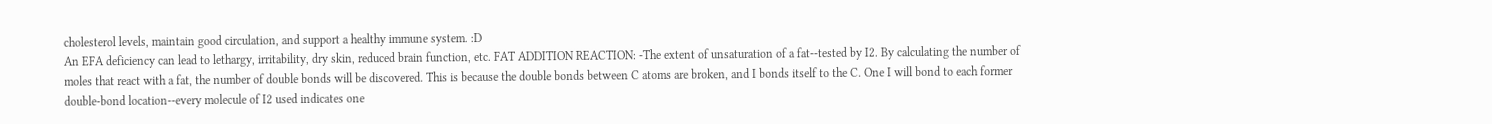cholesterol levels, maintain good circulation, and support a healthy immune system. :D
An EFA deficiency can lead to lethargy, irritability, dry skin, reduced brain function, etc. FAT ADDITION REACTION: -The extent of unsaturation of a fat--tested by I2. By calculating the number of moles that react with a fat, the number of double bonds will be discovered. This is because the double bonds between C atoms are broken, and I bonds itself to the C. One I will bond to each former double-bond location--every molecule of I2 used indicates one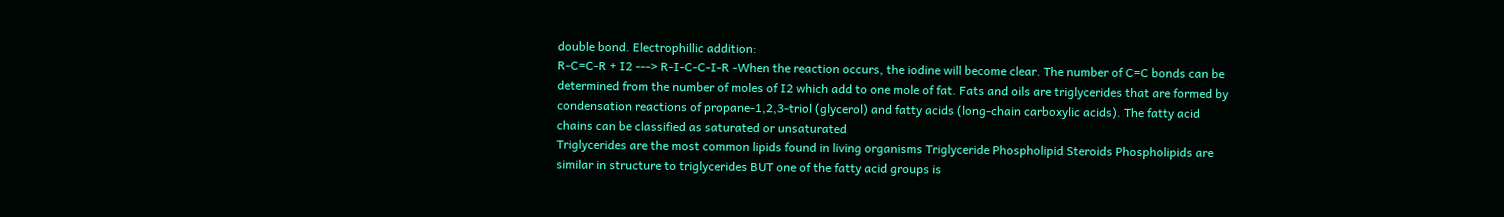double bond. Electrophillic addition:
R-C=C-R + I2 ---> R-I-C-C-I-R -When the reaction occurs, the iodine will become clear. The number of C=C bonds can be determined from the number of moles of I2 which add to one mole of fat. Fats and oils are triglycerides that are formed by condensation reactions of propane-1,2,3-triol (glycerol) and fatty acids (long-chain carboxylic acids). The fatty acid chains can be classified as saturated or unsaturated
Triglycerides are the most common lipids found in living organisms Triglyceride Phospholipid Steroids Phospholipids are similar in structure to triglycerides BUT one of the fatty acid groups is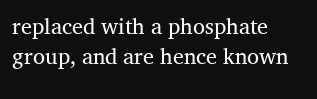replaced with a phosphate group, and are hence known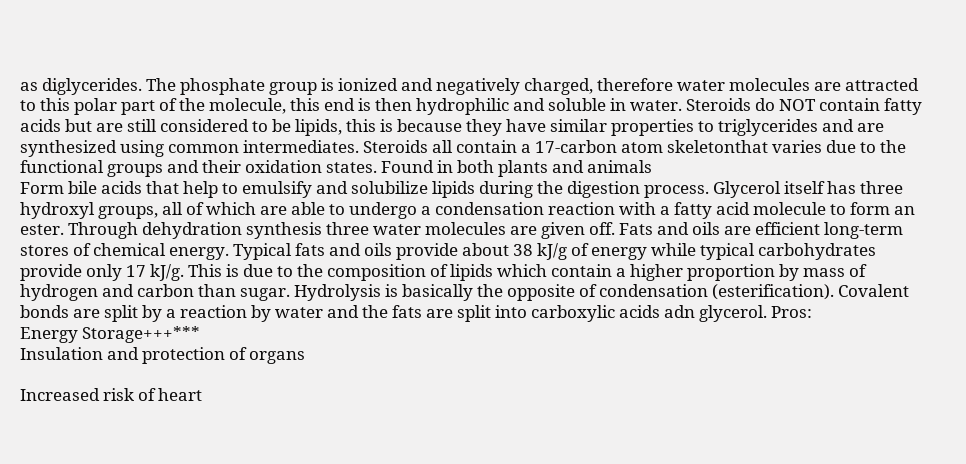as diglycerides. The phosphate group is ionized and negatively charged, therefore water molecules are attracted to this polar part of the molecule, this end is then hydrophilic and soluble in water. Steroids do NOT contain fatty acids but are still considered to be lipids, this is because they have similar properties to triglycerides and are synthesized using common intermediates. Steroids all contain a 17-carbon atom skeletonthat varies due to the functional groups and their oxidation states. Found in both plants and animals
Form bile acids that help to emulsify and solubilize lipids during the digestion process. Glycerol itself has three hydroxyl groups, all of which are able to undergo a condensation reaction with a fatty acid molecule to form an ester. Through dehydration synthesis three water molecules are given off. Fats and oils are efficient long-term stores of chemical energy. Typical fats and oils provide about 38 kJ/g of energy while typical carbohydrates provide only 17 kJ/g. This is due to the composition of lipids which contain a higher proportion by mass of hydrogen and carbon than sugar. Hydrolysis is basically the opposite of condensation (esterification). Covalent bonds are split by a reaction by water and the fats are split into carboxylic acids adn glycerol. Pros:
Energy Storage+++***
Insulation and protection of organs

Increased risk of heart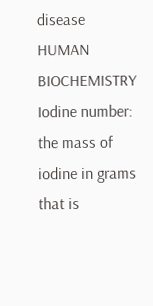disease
HUMAN BIOCHEMISTRY Iodine number: the mass of iodine in grams that is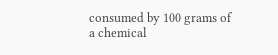consumed by 100 grams of a chemical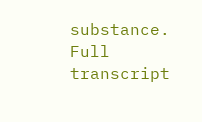substance.
Full transcript